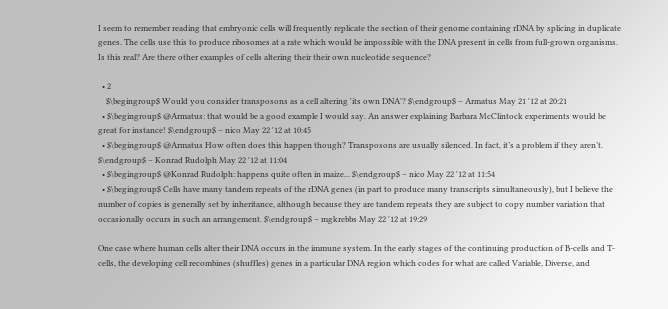I seem to remember reading that embryonic cells will frequently replicate the section of their genome containing rDNA by splicing in duplicate genes. The cells use this to produce ribosomes at a rate which would be impossible with the DNA present in cells from full-grown organisms. Is this real? Are there other examples of cells altering their their own nucleotide sequence?

  • 2
    $\begingroup$ Would you consider transposons as a cell altering 'its own DNA'? $\endgroup$ – Armatus May 21 '12 at 20:21
  • $\begingroup$ @Armatus: that would be a good example I would say. An answer explaining Barbara McClintock experiments would be great for instance! $\endgroup$ – nico May 22 '12 at 10:45
  • $\begingroup$ @Armatus How often does this happen though? Transposons are usually silenced. In fact, it’s a problem if they aren’t. $\endgroup$ – Konrad Rudolph May 22 '12 at 11:04
  • $\begingroup$ @Konrad Rudolph: happens quite often in maize... $\endgroup$ – nico May 22 '12 at 11:54
  • $\begingroup$ Cells have many tandem repeats of the rDNA genes (in part to produce many transcripts simultaneously), but I believe the number of copies is generally set by inheritance, although because they are tandem repeats they are subject to copy number variation that occasionally occurs in such an arrangement. $\endgroup$ – mgkrebbs May 22 '12 at 19:29

One case where human cells alter their DNA occurs in the immune system. In the early stages of the continuing production of B-cells and T-cells, the developing cell recombines (shuffles) genes in a particular DNA region which codes for what are called Variable, Diverse, and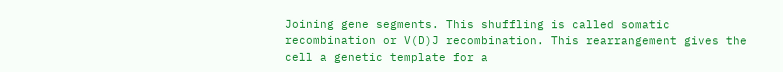Joining gene segments. This shuffling is called somatic recombination or V(D)J recombination. This rearrangement gives the cell a genetic template for a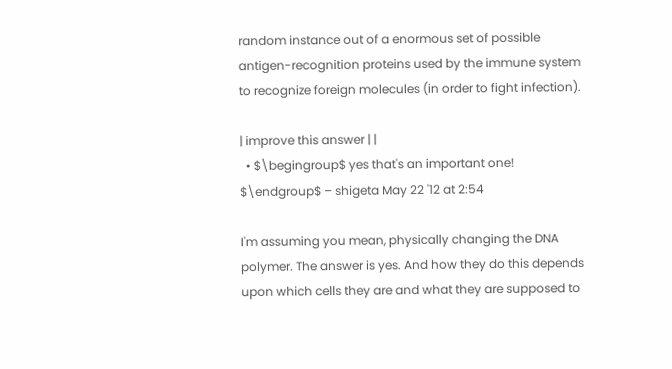random instance out of a enormous set of possible antigen-recognition proteins used by the immune system to recognize foreign molecules (in order to fight infection).

| improve this answer | |
  • $\begingroup$ yes that's an important one! $\endgroup$ – shigeta May 22 '12 at 2:54

I'm assuming you mean, physically changing the DNA polymer. The answer is yes. And how they do this depends upon which cells they are and what they are supposed to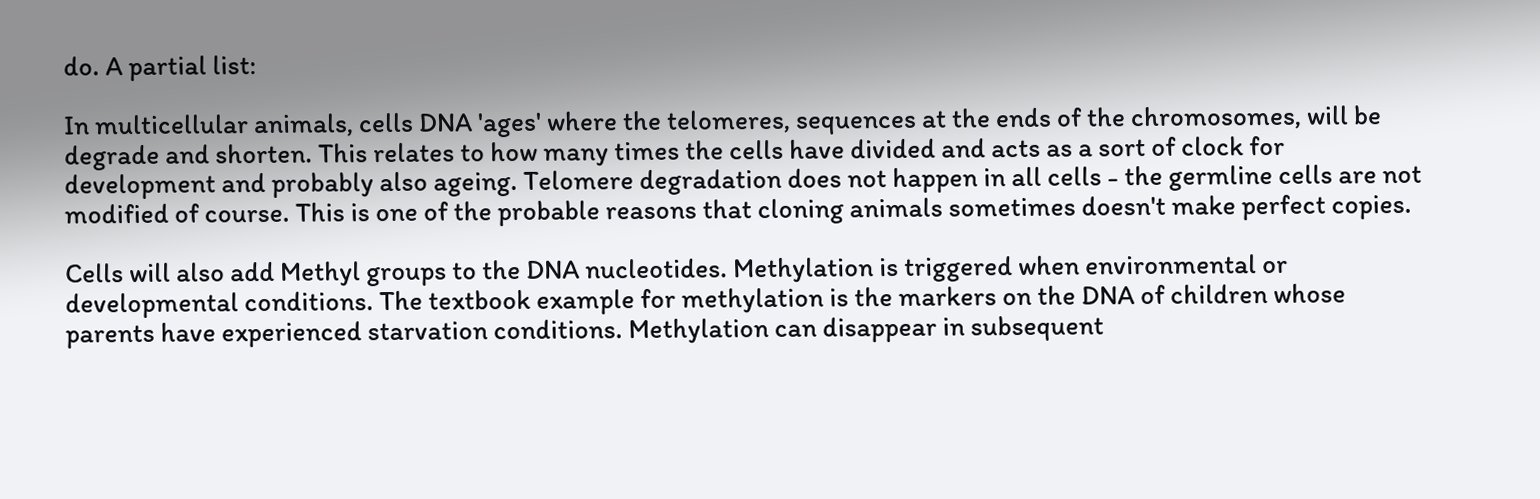do. A partial list:

In multicellular animals, cells DNA 'ages' where the telomeres, sequences at the ends of the chromosomes, will be degrade and shorten. This relates to how many times the cells have divided and acts as a sort of clock for development and probably also ageing. Telomere degradation does not happen in all cells - the germline cells are not modified of course. This is one of the probable reasons that cloning animals sometimes doesn't make perfect copies.

Cells will also add Methyl groups to the DNA nucleotides. Methylation is triggered when environmental or developmental conditions. The textbook example for methylation is the markers on the DNA of children whose parents have experienced starvation conditions. Methylation can disappear in subsequent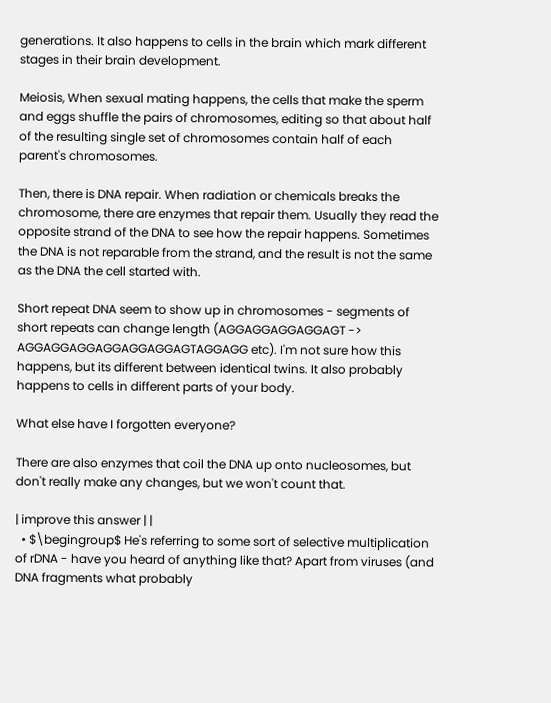generations. It also happens to cells in the brain which mark different stages in their brain development.

Meiosis, When sexual mating happens, the cells that make the sperm and eggs shuffle the pairs of chromosomes, editing so that about half of the resulting single set of chromosomes contain half of each parent's chromosomes.

Then, there is DNA repair. When radiation or chemicals breaks the chromosome, there are enzymes that repair them. Usually they read the opposite strand of the DNA to see how the repair happens. Sometimes the DNA is not reparable from the strand, and the result is not the same as the DNA the cell started with.

Short repeat DNA seem to show up in chromosomes - segments of short repeats can change length (AGGAGGAGGAGGAGT -> AGGAGGAGGAGGAGGAGGAGTAGGAGG etc). I'm not sure how this happens, but its different between identical twins. It also probably happens to cells in different parts of your body.

What else have I forgotten everyone?

There are also enzymes that coil the DNA up onto nucleosomes, but don't really make any changes, but we won't count that.

| improve this answer | |
  • $\begingroup$ He's referring to some sort of selective multiplication of rDNA - have you heard of anything like that? Apart from viruses (and DNA fragments what probably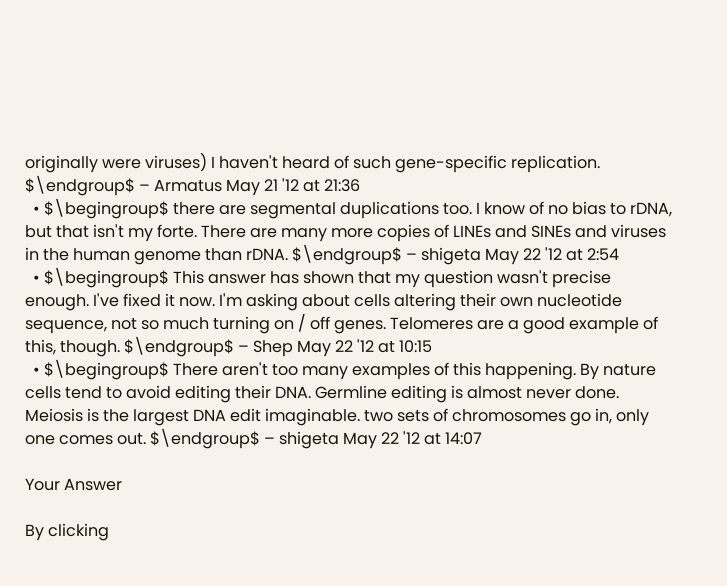originally were viruses) I haven't heard of such gene-specific replication. $\endgroup$ – Armatus May 21 '12 at 21:36
  • $\begingroup$ there are segmental duplications too. I know of no bias to rDNA, but that isn't my forte. There are many more copies of LINEs and SINEs and viruses in the human genome than rDNA. $\endgroup$ – shigeta May 22 '12 at 2:54
  • $\begingroup$ This answer has shown that my question wasn't precise enough. I've fixed it now. I'm asking about cells altering their own nucleotide sequence, not so much turning on / off genes. Telomeres are a good example of this, though. $\endgroup$ – Shep May 22 '12 at 10:15
  • $\begingroup$ There aren't too many examples of this happening. By nature cells tend to avoid editing their DNA. Germline editing is almost never done. Meiosis is the largest DNA edit imaginable. two sets of chromosomes go in, only one comes out. $\endgroup$ – shigeta May 22 '12 at 14:07

Your Answer

By clicking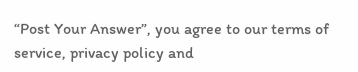“Post Your Answer”, you agree to our terms of service, privacy policy and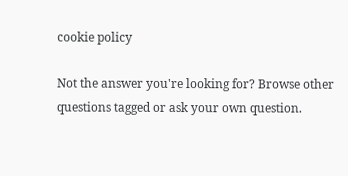cookie policy

Not the answer you're looking for? Browse other questions tagged or ask your own question.